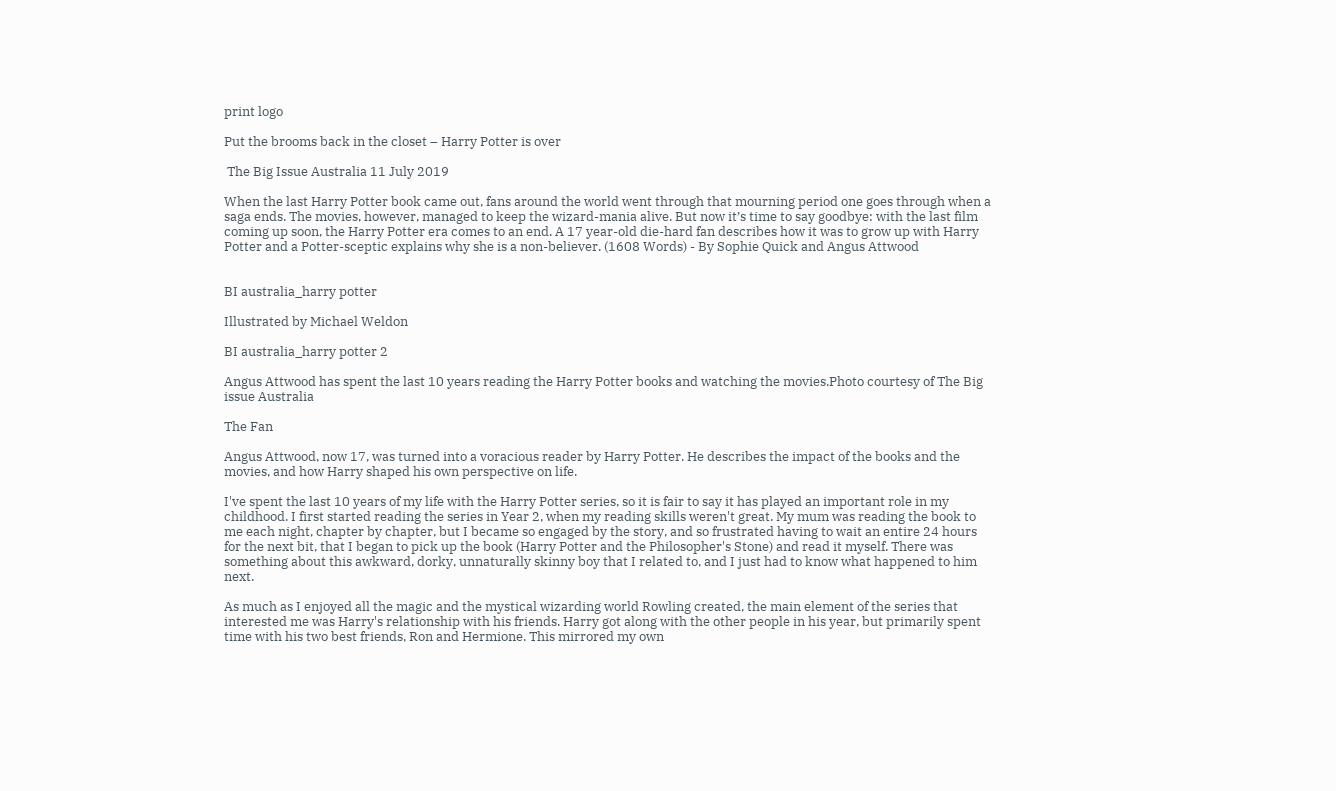print logo

Put the brooms back in the closet – Harry Potter is over

 The Big Issue Australia 11 July 2019

When the last Harry Potter book came out, fans around the world went through that mourning period one goes through when a saga ends. The movies, however, managed to keep the wizard-mania alive. But now it’s time to say goodbye: with the last film coming up soon, the Harry Potter era comes to an end. A 17 year-old die-hard fan describes how it was to grow up with Harry Potter and a Potter-sceptic explains why she is a non-believer. (1608 Words) - By Sophie Quick and Angus Attwood


BI australia_harry potter

Illustrated by Michael Weldon

BI australia_harry potter 2

Angus Attwood has spent the last 10 years reading the Harry Potter books and watching the movies.Photo courtesy of The Big issue Australia

The Fan

Angus Attwood, now 17, was turned into a voracious reader by Harry Potter. He describes the impact of the books and the movies, and how Harry shaped his own perspective on life.

I've spent the last 10 years of my life with the Harry Potter series, so it is fair to say it has played an important role in my childhood. I first started reading the series in Year 2, when my reading skills weren't great. My mum was reading the book to me each night, chapter by chapter, but I became so engaged by the story, and so frustrated having to wait an entire 24 hours for the next bit, that I began to pick up the book (Harry Potter and the Philosopher's Stone) and read it myself. There was something about this awkward, dorky, unnaturally skinny boy that I related to, and I just had to know what happened to him next.

As much as I enjoyed all the magic and the mystical wizarding world Rowling created, the main element of the series that interested me was Harry's relationship with his friends. Harry got along with the other people in his year, but primarily spent time with his two best friends, Ron and Hermione. This mirrored my own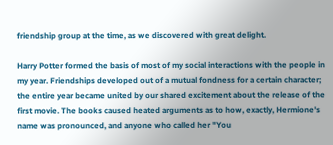friendship group at the time, as we discovered with great delight.

Harry Potter formed the basis of most of my social interactions with the people in my year. Friendships developed out of a mutual fondness for a certain character; the entire year became united by our shared excitement about the release of the first movie. The books caused heated arguments as to how, exactly, Hermione's name was pronounced, and anyone who called her "You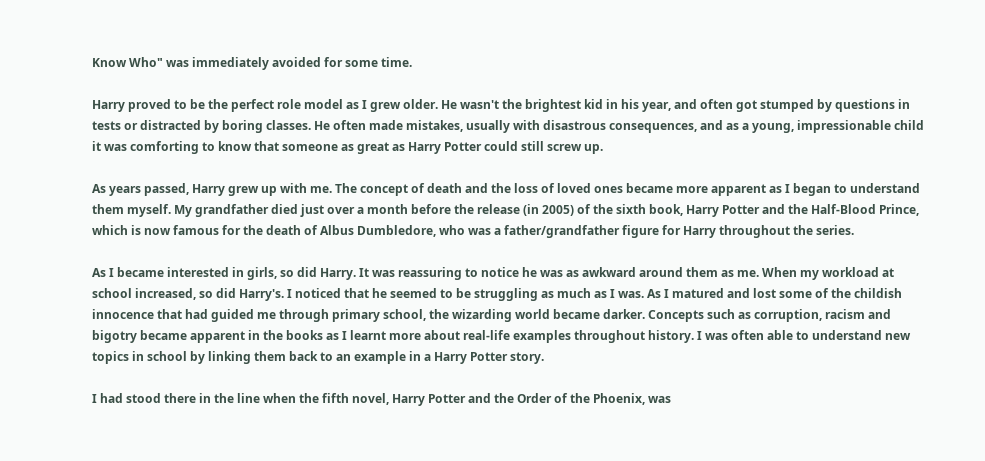Know Who" was immediately avoided for some time.

Harry proved to be the perfect role model as I grew older. He wasn't the brightest kid in his year, and often got stumped by questions in tests or distracted by boring classes. He often made mistakes, usually with disastrous consequences, and as a young, impressionable child it was comforting to know that someone as great as Harry Potter could still screw up.

As years passed, Harry grew up with me. The concept of death and the loss of loved ones became more apparent as I began to understand them myself. My grandfather died just over a month before the release (in 2005) of the sixth book, Harry Potter and the Half-Blood Prince, which is now famous for the death of Albus Dumbledore, who was a father/grandfather figure for Harry throughout the series.

As I became interested in girls, so did Harry. It was reassuring to notice he was as awkward around them as me. When my workload at school increased, so did Harry's. I noticed that he seemed to be struggling as much as I was. As I matured and lost some of the childish innocence that had guided me through primary school, the wizarding world became darker. Concepts such as corruption, racism and bigotry became apparent in the books as I learnt more about real-life examples throughout history. I was often able to understand new topics in school by linking them back to an example in a Harry Potter story.

I had stood there in the line when the fifth novel, Harry Potter and the Order of the Phoenix, was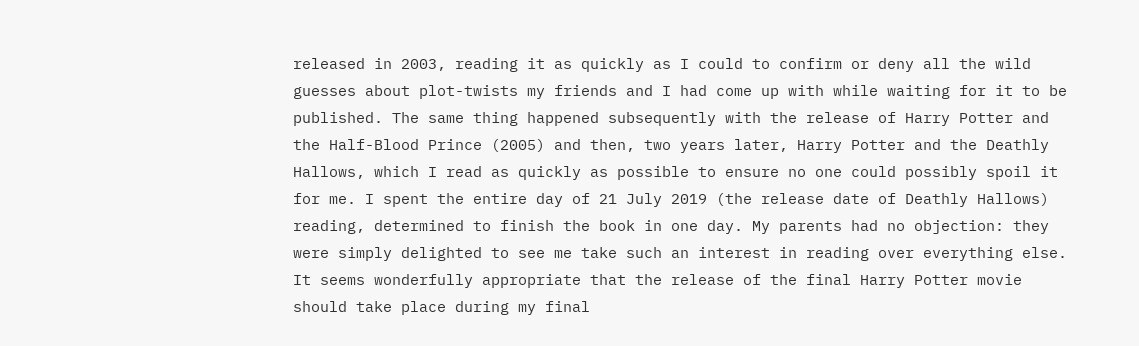released in 2003, reading it as quickly as I could to confirm or deny all the wild guesses about plot-twists my friends and I had come up with while waiting for it to be published. The same thing happened subsequently with the release of Harry Potter and the Half-Blood Prince (2005) and then, two years later, Harry Potter and the Deathly Hallows, which I read as quickly as possible to ensure no one could possibly spoil it for me. I spent the entire day of 21 July 2019 (the release date of Deathly Hallows) reading, determined to finish the book in one day. My parents had no objection: they were simply delighted to see me take such an interest in reading over everything else. It seems wonderfully appropriate that the release of the final Harry Potter movie should take place during my final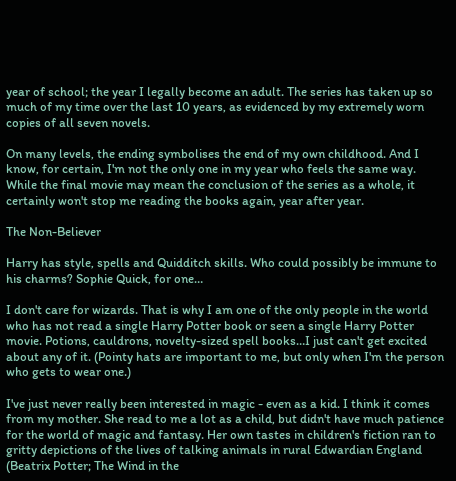year of school; the year I legally become an adult. The series has taken up so much of my time over the last 10 years, as evidenced by my extremely worn copies of all seven novels.

On many levels, the ending symbolises the end of my own childhood. And I know, for certain, I'm not the only one in my year who feels the same way. While the final movie may mean the conclusion of the series as a whole, it certainly won't stop me reading the books again, year after year.

The Non-Believer

Harry has style, spells and Quidditch skills. Who could possibly be immune to his charms? Sophie Quick, for one…

I don't care for wizards. That is why I am one of the only people in the world who has not read a single Harry Potter book or seen a single Harry Potter movie. Potions, cauldrons, novelty-sized spell books…I just can't get excited about any of it. (Pointy hats are important to me, but only when I'm the person who gets to wear one.)

I've just never really been interested in magic - even as a kid. I think it comes from my mother. She read to me a lot as a child, but didn't have much patience for the world of magic and fantasy. Her own tastes in children's fiction ran to gritty depictions of the lives of talking animals in rural Edwardian England (Beatrix Potter; The Wind in the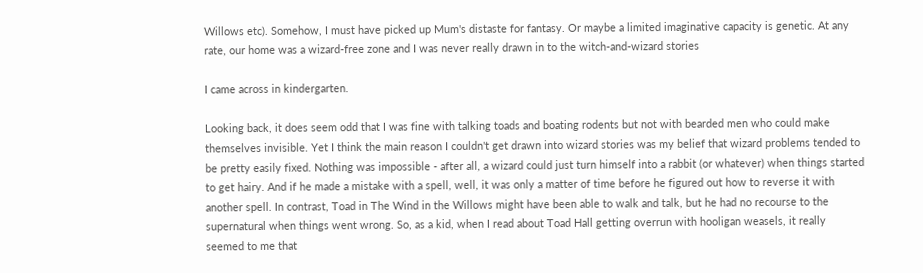Willows etc). Somehow, I must have picked up Mum's distaste for fantasy. Or maybe a limited imaginative capacity is genetic. At any rate, our home was a wizard-free zone and I was never really drawn in to the witch-and-wizard stories

I came across in kindergarten.

Looking back, it does seem odd that I was fine with talking toads and boating rodents but not with bearded men who could make themselves invisible. Yet I think the main reason I couldn't get drawn into wizard stories was my belief that wizard problems tended to be pretty easily fixed. Nothing was impossible - after all, a wizard could just turn himself into a rabbit (or whatever) when things started to get hairy. And if he made a mistake with a spell, well, it was only a matter of time before he figured out how to reverse it with another spell. In contrast, Toad in The Wind in the Willows might have been able to walk and talk, but he had no recourse to the supernatural when things went wrong. So, as a kid, when I read about Toad Hall getting overrun with hooligan weasels, it really seemed to me that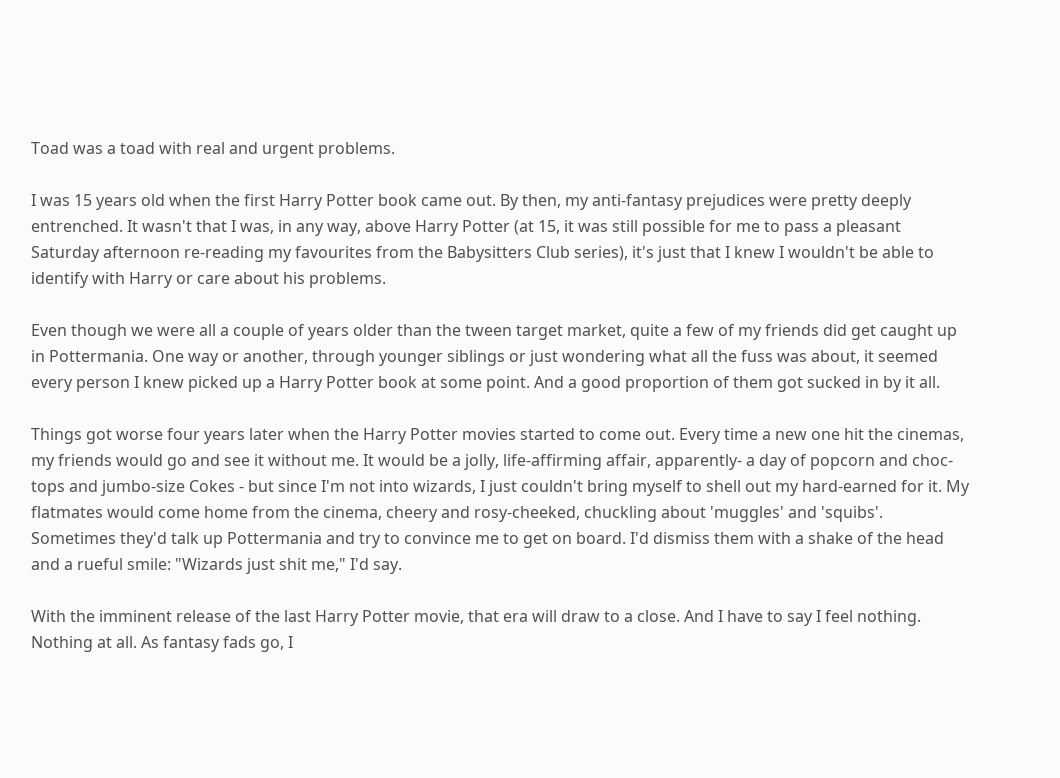Toad was a toad with real and urgent problems.

I was 15 years old when the first Harry Potter book came out. By then, my anti-fantasy prejudices were pretty deeply entrenched. It wasn't that I was, in any way, above Harry Potter (at 15, it was still possible for me to pass a pleasant Saturday afternoon re-reading my favourites from the Babysitters Club series), it's just that I knew I wouldn't be able to identify with Harry or care about his problems.

Even though we were all a couple of years older than the tween target market, quite a few of my friends did get caught up in Pottermania. One way or another, through younger siblings or just wondering what all the fuss was about, it seemed every person I knew picked up a Harry Potter book at some point. And a good proportion of them got sucked in by it all.

Things got worse four years later when the Harry Potter movies started to come out. Every time a new one hit the cinemas, my friends would go and see it without me. It would be a jolly, life-affirming affair, apparently- a day of popcorn and choc-tops and jumbo-size Cokes - but since I'm not into wizards, I just couldn't bring myself to shell out my hard-earned for it. My flatmates would come home from the cinema, cheery and rosy-cheeked, chuckling about 'muggles' and 'squibs'. Sometimes they'd talk up Pottermania and try to convince me to get on board. I'd dismiss them with a shake of the head and a rueful smile: "Wizards just shit me," I'd say.

With the imminent release of the last Harry Potter movie, that era will draw to a close. And I have to say I feel nothing. Nothing at all. As fantasy fads go, I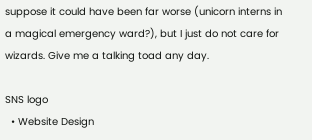suppose it could have been far worse (unicorn interns in a magical emergency ward?), but I just do not care for wizards. Give me a talking toad any day.

SNS logo
  • Website Design